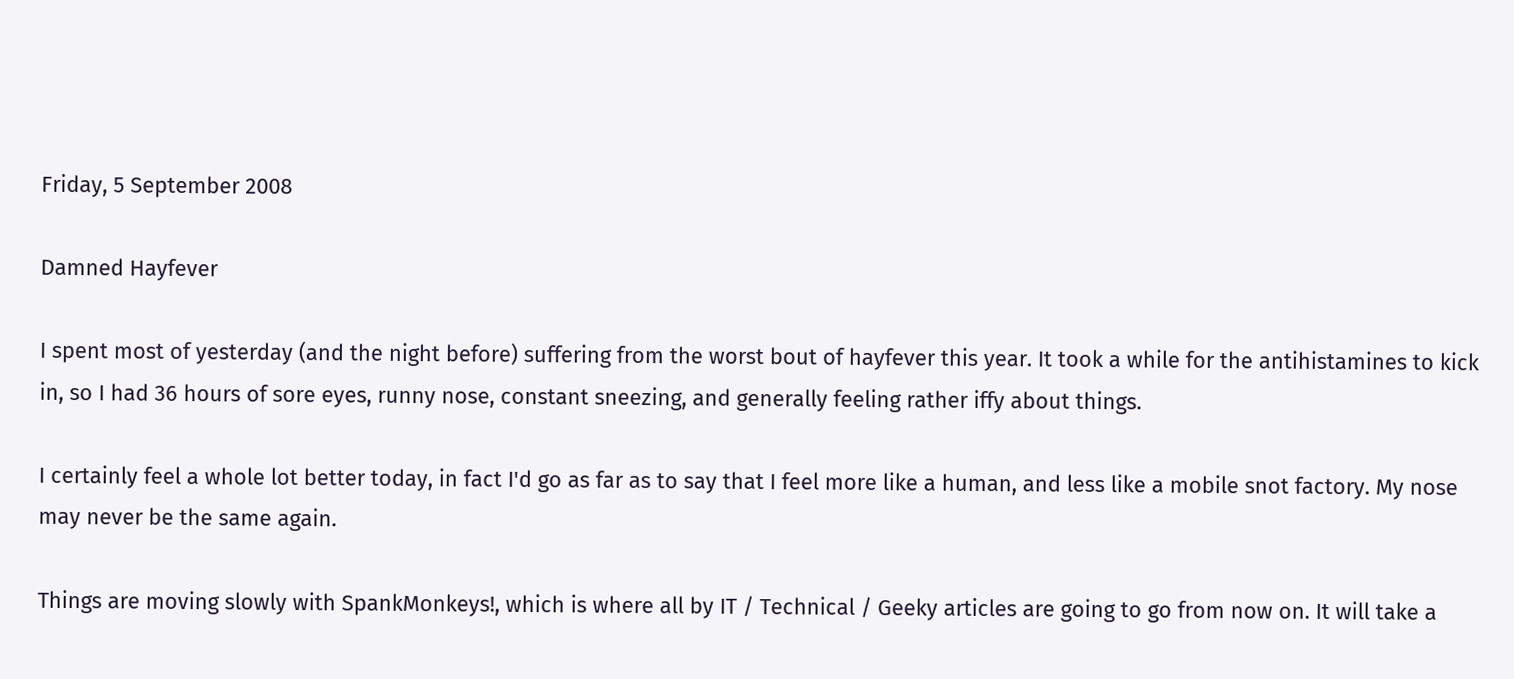Friday, 5 September 2008

Damned Hayfever

I spent most of yesterday (and the night before) suffering from the worst bout of hayfever this year. It took a while for the antihistamines to kick in, so I had 36 hours of sore eyes, runny nose, constant sneezing, and generally feeling rather iffy about things.

I certainly feel a whole lot better today, in fact I'd go as far as to say that I feel more like a human, and less like a mobile snot factory. My nose may never be the same again.

Things are moving slowly with SpankMonkeys!, which is where all by IT / Technical / Geeky articles are going to go from now on. It will take a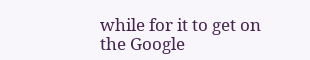while for it to get on the Google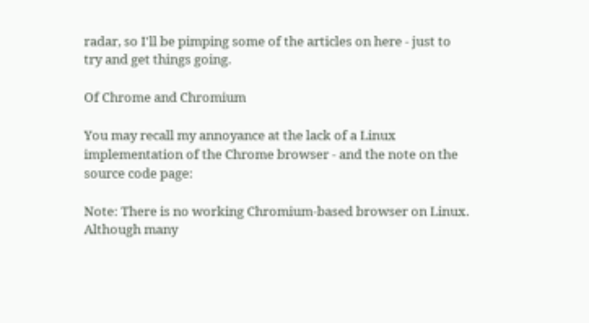radar, so I'll be pimping some of the articles on here - just to try and get things going.

Of Chrome and Chromium

You may recall my annoyance at the lack of a Linux implementation of the Chrome browser - and the note on the source code page:

Note: There is no working Chromium-based browser on Linux. Although many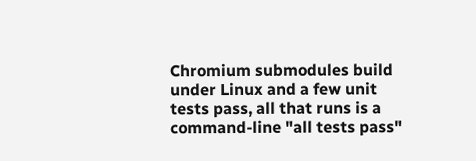Chromium submodules build under Linux and a few unit tests pass, all that runs is a command-line "all tests pass"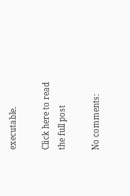executable.

Click here to read the full post

No comments: